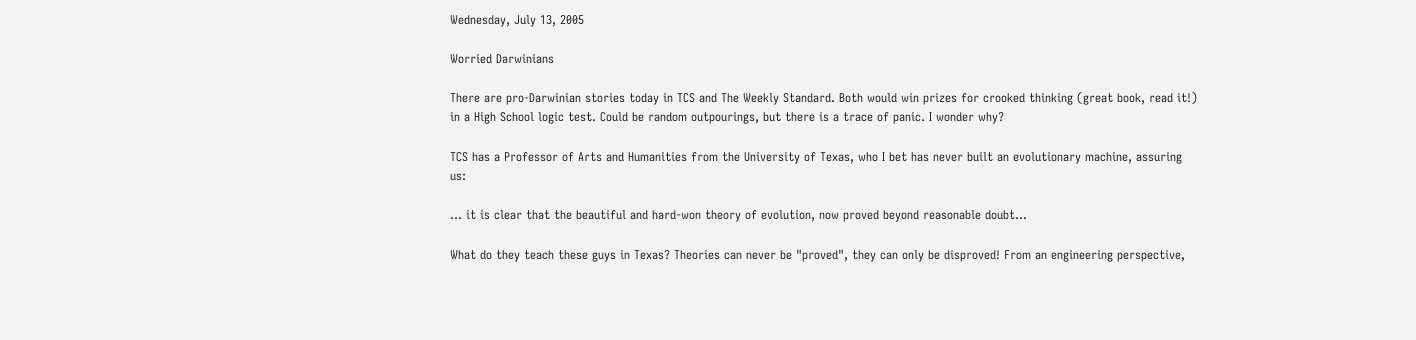Wednesday, July 13, 2005

Worried Darwinians

There are pro-Darwinian stories today in TCS and The Weekly Standard. Both would win prizes for crooked thinking (great book, read it!) in a High School logic test. Could be random outpourings, but there is a trace of panic. I wonder why?

TCS has a Professor of Arts and Humanities from the University of Texas, who I bet has never built an evolutionary machine, assuring us:

... it is clear that the beautiful and hard-won theory of evolution, now proved beyond reasonable doubt...

What do they teach these guys in Texas? Theories can never be "proved", they can only be disproved! From an engineering perspective,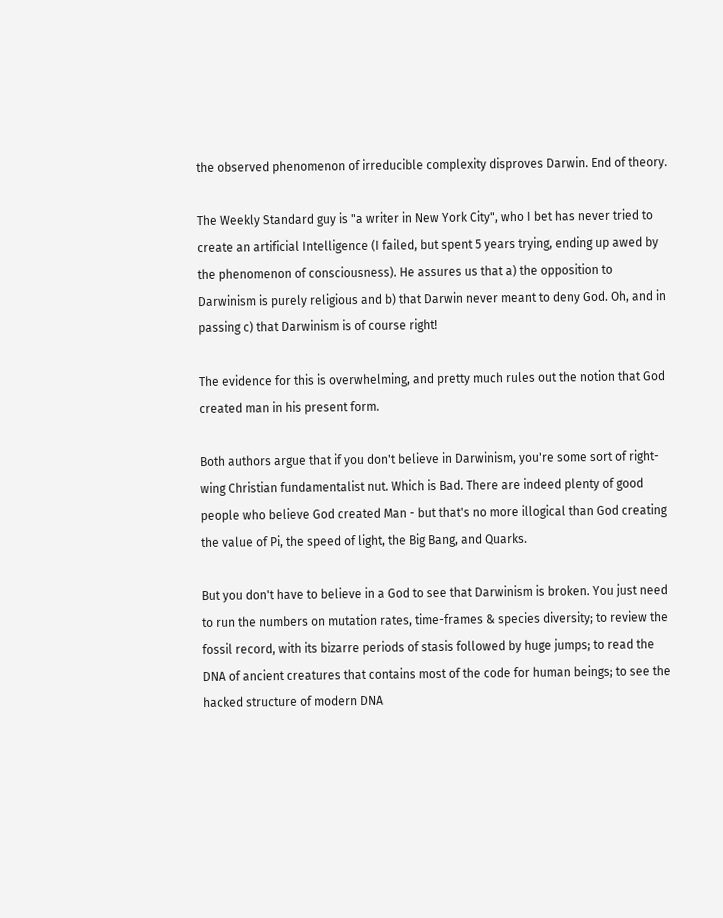the observed phenomenon of irreducible complexity disproves Darwin. End of theory.

The Weekly Standard guy is "a writer in New York City", who I bet has never tried to create an artificial Intelligence (I failed, but spent 5 years trying, ending up awed by the phenomenon of consciousness). He assures us that a) the opposition to Darwinism is purely religious and b) that Darwin never meant to deny God. Oh, and in passing c) that Darwinism is of course right!

The evidence for this is overwhelming, and pretty much rules out the notion that God created man in his present form.

Both authors argue that if you don't believe in Darwinism, you're some sort of right-wing Christian fundamentalist nut. Which is Bad. There are indeed plenty of good people who believe God created Man - but that's no more illogical than God creating the value of Pi, the speed of light, the Big Bang, and Quarks.

But you don't have to believe in a God to see that Darwinism is broken. You just need to run the numbers on mutation rates, time-frames & species diversity; to review the fossil record, with its bizarre periods of stasis followed by huge jumps; to read the DNA of ancient creatures that contains most of the code for human beings; to see the hacked structure of modern DNA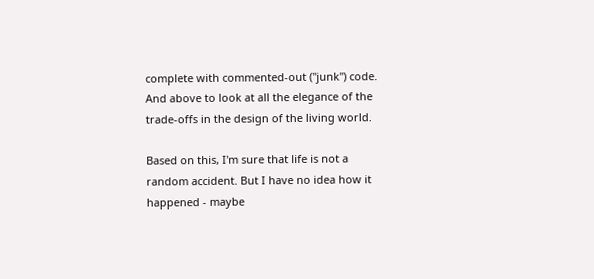complete with commented-out ("junk") code. And above to look at all the elegance of the trade-offs in the design of the living world.

Based on this, I'm sure that life is not a random accident. But I have no idea how it happened - maybe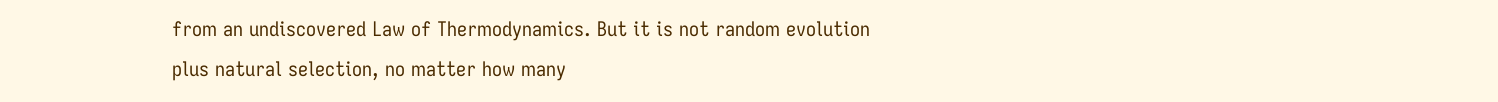from an undiscovered Law of Thermodynamics. But it is not random evolution plus natural selection, no matter how many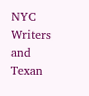NYC Writers and Texan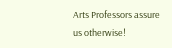Arts Professors assure us otherwise!